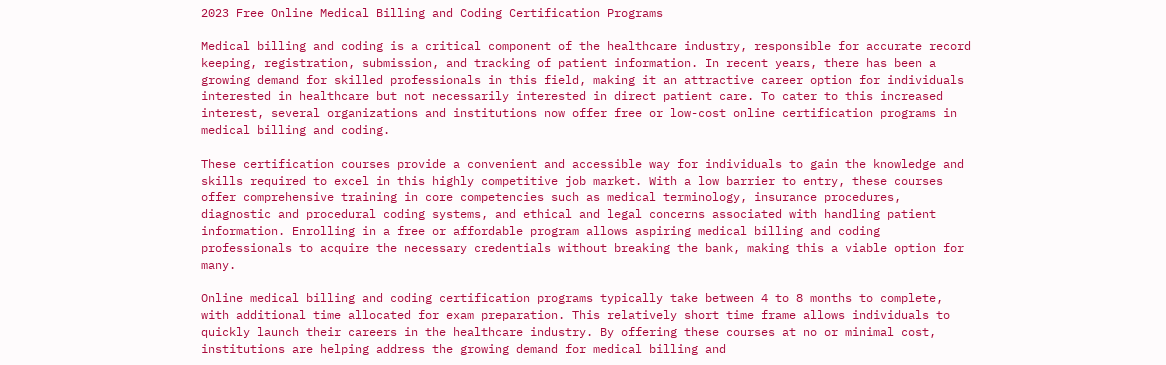2023 Free Online Medical Billing and Coding Certification Programs

Medical billing and coding is a critical component of the healthcare industry, responsible for accurate record keeping, registration, submission, and tracking of patient information. In recent years, there has been a growing demand for skilled professionals in this field, making it an attractive career option for individuals interested in healthcare but not necessarily interested in direct patient care. To cater to this increased interest, several organizations and institutions now offer free or low-cost online certification programs in medical billing and coding.

These certification courses provide a convenient and accessible way for individuals to gain the knowledge and skills required to excel in this highly competitive job market. With a low barrier to entry, these courses offer comprehensive training in core competencies such as medical terminology, insurance procedures, diagnostic and procedural coding systems, and ethical and legal concerns associated with handling patient information. Enrolling in a free or affordable program allows aspiring medical billing and coding professionals to acquire the necessary credentials without breaking the bank, making this a viable option for many.

Online medical billing and coding certification programs typically take between 4 to 8 months to complete, with additional time allocated for exam preparation. This relatively short time frame allows individuals to quickly launch their careers in the healthcare industry. By offering these courses at no or minimal cost, institutions are helping address the growing demand for medical billing and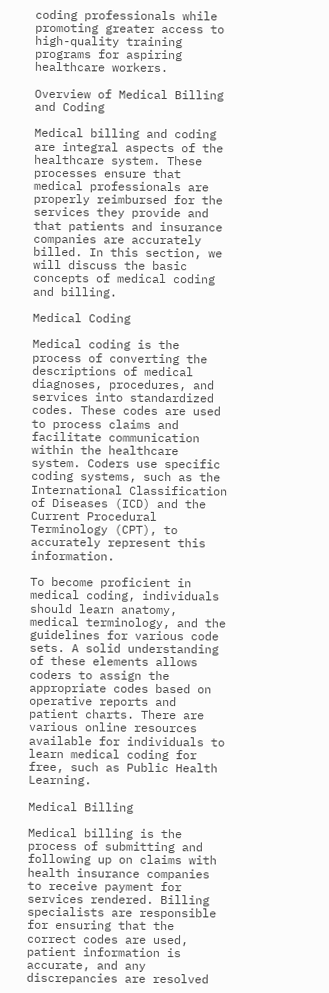coding professionals while promoting greater access to high-quality training programs for aspiring healthcare workers.

Overview of Medical Billing and Coding

Medical billing and coding are integral aspects of the healthcare system. These processes ensure that medical professionals are properly reimbursed for the services they provide and that patients and insurance companies are accurately billed. In this section, we will discuss the basic concepts of medical coding and billing.

Medical Coding

Medical coding is the process of converting the descriptions of medical diagnoses, procedures, and services into standardized codes. These codes are used to process claims and facilitate communication within the healthcare system. Coders use specific coding systems, such as the International Classification of Diseases (ICD) and the Current Procedural Terminology (CPT), to accurately represent this information.

To become proficient in medical coding, individuals should learn anatomy, medical terminology, and the guidelines for various code sets. A solid understanding of these elements allows coders to assign the appropriate codes based on operative reports and patient charts. There are various online resources available for individuals to learn medical coding for free, such as Public Health Learning.

Medical Billing

Medical billing is the process of submitting and following up on claims with health insurance companies to receive payment for services rendered. Billing specialists are responsible for ensuring that the correct codes are used, patient information is accurate, and any discrepancies are resolved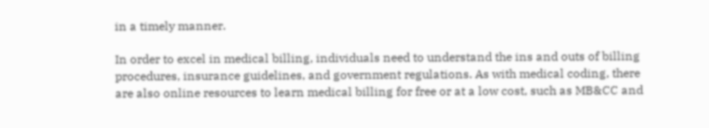in a timely manner.

In order to excel in medical billing, individuals need to understand the ins and outs of billing procedures, insurance guidelines, and government regulations. As with medical coding, there are also online resources to learn medical billing for free or at a low cost, such as MB&CC and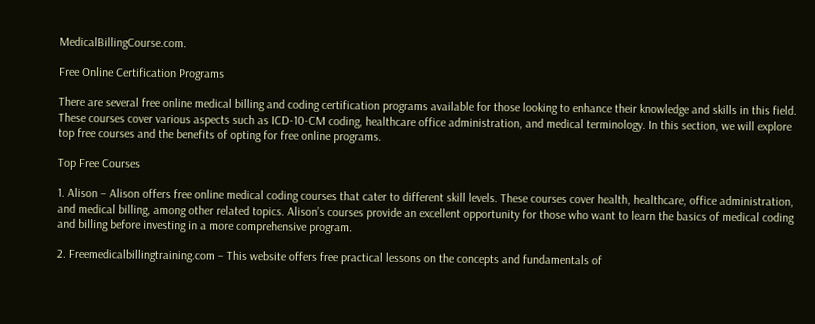MedicalBillingCourse.com.

Free Online Certification Programs

There are several free online medical billing and coding certification programs available for those looking to enhance their knowledge and skills in this field. These courses cover various aspects such as ICD-10-CM coding, healthcare office administration, and medical terminology. In this section, we will explore top free courses and the benefits of opting for free online programs.

Top Free Courses

1. Alison – Alison offers free online medical coding courses that cater to different skill levels. These courses cover health, healthcare, office administration, and medical billing, among other related topics. Alison’s courses provide an excellent opportunity for those who want to learn the basics of medical coding and billing before investing in a more comprehensive program.

2. Freemedicalbillingtraining.com – This website offers free practical lessons on the concepts and fundamentals of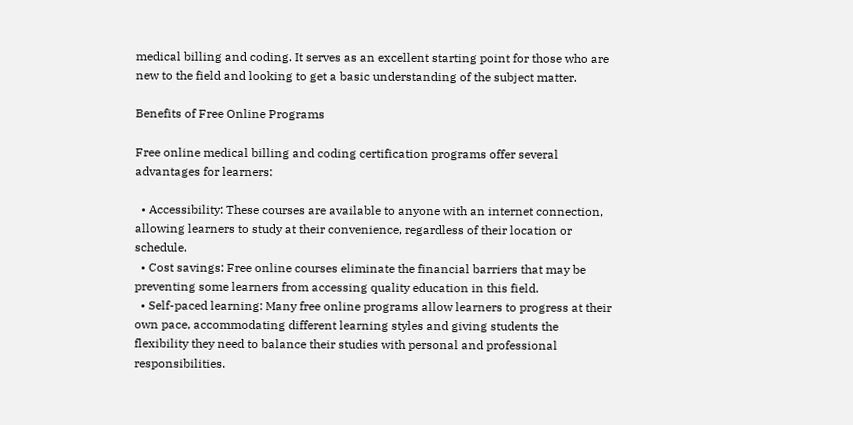medical billing and coding. It serves as an excellent starting point for those who are new to the field and looking to get a basic understanding of the subject matter.

Benefits of Free Online Programs

Free online medical billing and coding certification programs offer several advantages for learners:

  • Accessibility: These courses are available to anyone with an internet connection, allowing learners to study at their convenience, regardless of their location or schedule.
  • Cost savings: Free online courses eliminate the financial barriers that may be preventing some learners from accessing quality education in this field.
  • Self-paced learning: Many free online programs allow learners to progress at their own pace, accommodating different learning styles and giving students the flexibility they need to balance their studies with personal and professional responsibilities.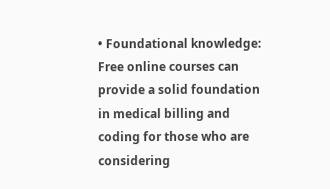• Foundational knowledge: Free online courses can provide a solid foundation in medical billing and coding for those who are considering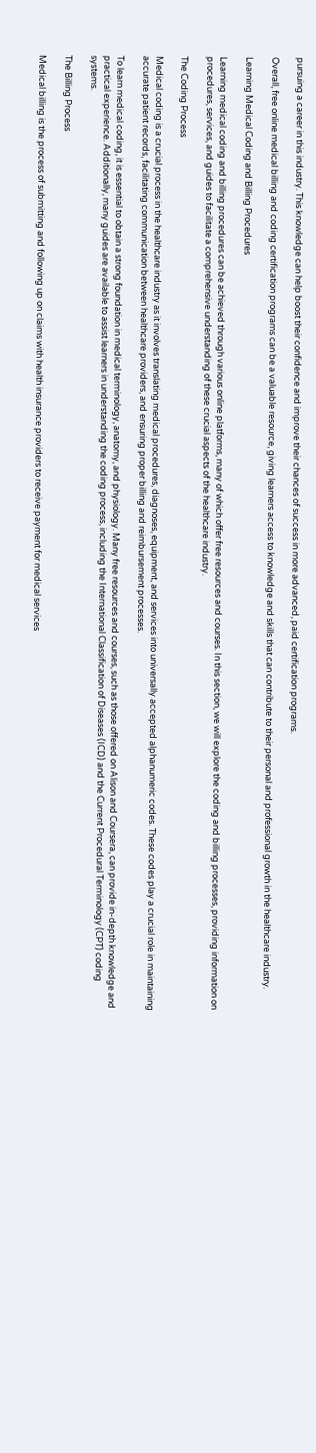pursuing a career in this industry. This knowledge can help boost their confidence and improve their chances of success in more advanced, paid certification programs.

Overall, free online medical billing and coding certification programs can be a valuable resource, giving learners access to knowledge and skills that can contribute to their personal and professional growth in the healthcare industry.

Learning Medical Coding and Billing Procedures

Learning medical coding and billing procedures can be achieved through various online platforms, many of which offer free resources and courses. In this section, we will explore the coding and billing processes, providing information on procedures, services, and guides to facilitate a comprehensive understanding of these crucial aspects of the healthcare industry.

The Coding Process

Medical coding is a crucial process in the healthcare industry as it involves translating medical procedures, diagnoses, equipment, and services into universally accepted alphanumeric codes. These codes play a crucial role in maintaining accurate patient records, facilitating communication between healthcare providers, and ensuring proper billing and reimbursement processes.

To learn medical coding, it is essential to obtain a strong foundation in medical terminology, anatomy, and physiology. Many free resources and courses, such as those offered on Alison and Coursera, can provide in-depth knowledge and practical experience. Additionally, many guides are available to assist learners in understanding the coding process, including the International Classification of Diseases (ICD) and the Current Procedural Terminology (CPT) coding systems.

The Billing Process

Medical billing is the process of submitting and following up on claims with health insurance providers to receive payment for medical services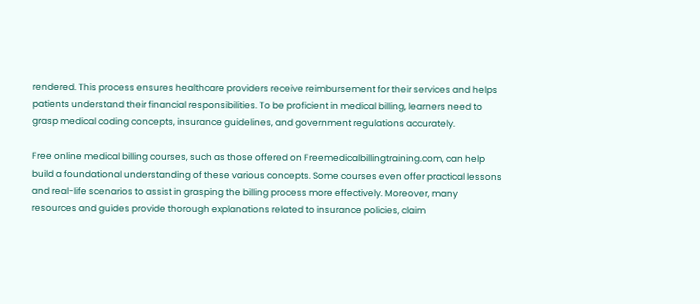rendered. This process ensures healthcare providers receive reimbursement for their services and helps patients understand their financial responsibilities. To be proficient in medical billing, learners need to grasp medical coding concepts, insurance guidelines, and government regulations accurately.

Free online medical billing courses, such as those offered on Freemedicalbillingtraining.com, can help build a foundational understanding of these various concepts. Some courses even offer practical lessons and real-life scenarios to assist in grasping the billing process more effectively. Moreover, many resources and guides provide thorough explanations related to insurance policies, claim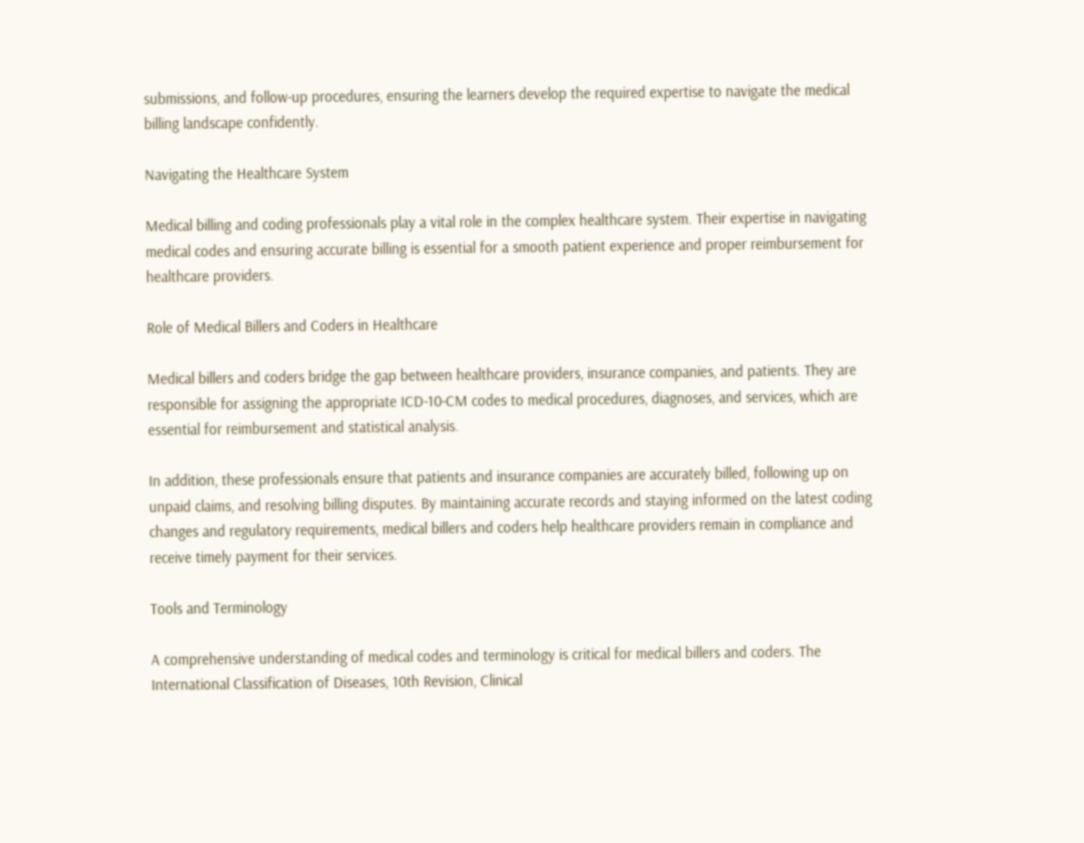submissions, and follow-up procedures, ensuring the learners develop the required expertise to navigate the medical billing landscape confidently.

Navigating the Healthcare System

Medical billing and coding professionals play a vital role in the complex healthcare system. Their expertise in navigating medical codes and ensuring accurate billing is essential for a smooth patient experience and proper reimbursement for healthcare providers.

Role of Medical Billers and Coders in Healthcare

Medical billers and coders bridge the gap between healthcare providers, insurance companies, and patients. They are responsible for assigning the appropriate ICD-10-CM codes to medical procedures, diagnoses, and services, which are essential for reimbursement and statistical analysis.

In addition, these professionals ensure that patients and insurance companies are accurately billed, following up on unpaid claims, and resolving billing disputes. By maintaining accurate records and staying informed on the latest coding changes and regulatory requirements, medical billers and coders help healthcare providers remain in compliance and receive timely payment for their services.

Tools and Terminology

A comprehensive understanding of medical codes and terminology is critical for medical billers and coders. The International Classification of Diseases, 10th Revision, Clinical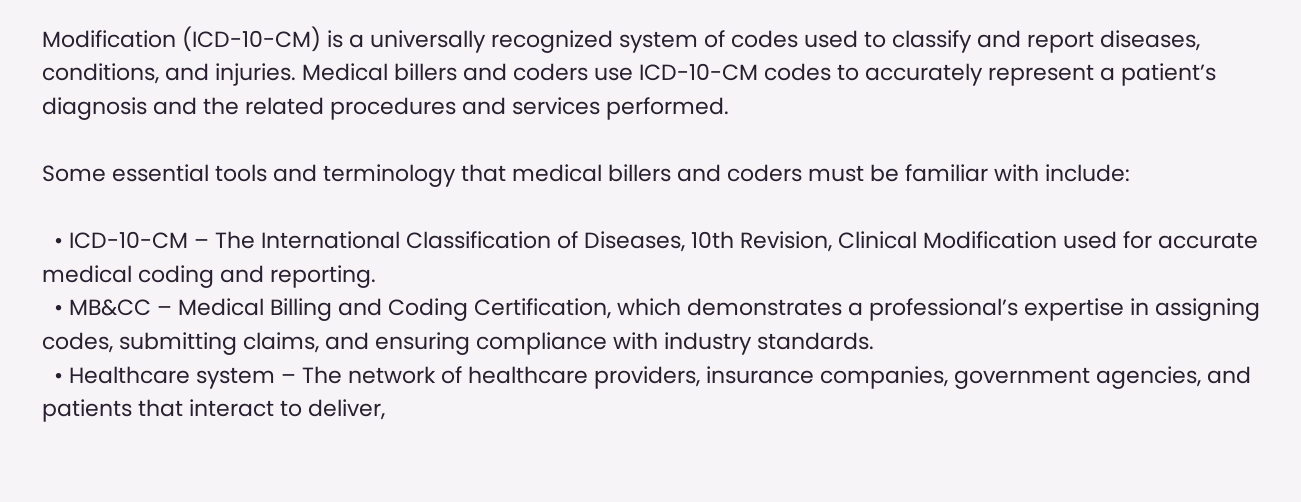Modification (ICD-10-CM) is a universally recognized system of codes used to classify and report diseases, conditions, and injuries. Medical billers and coders use ICD-10-CM codes to accurately represent a patient’s diagnosis and the related procedures and services performed.

Some essential tools and terminology that medical billers and coders must be familiar with include:

  • ICD-10-CM – The International Classification of Diseases, 10th Revision, Clinical Modification used for accurate medical coding and reporting.
  • MB&CC – Medical Billing and Coding Certification, which demonstrates a professional’s expertise in assigning codes, submitting claims, and ensuring compliance with industry standards.
  • Healthcare system – The network of healthcare providers, insurance companies, government agencies, and patients that interact to deliver,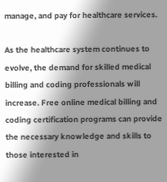manage, and pay for healthcare services.

As the healthcare system continues to evolve, the demand for skilled medical billing and coding professionals will increase. Free online medical billing and coding certification programs can provide the necessary knowledge and skills to those interested in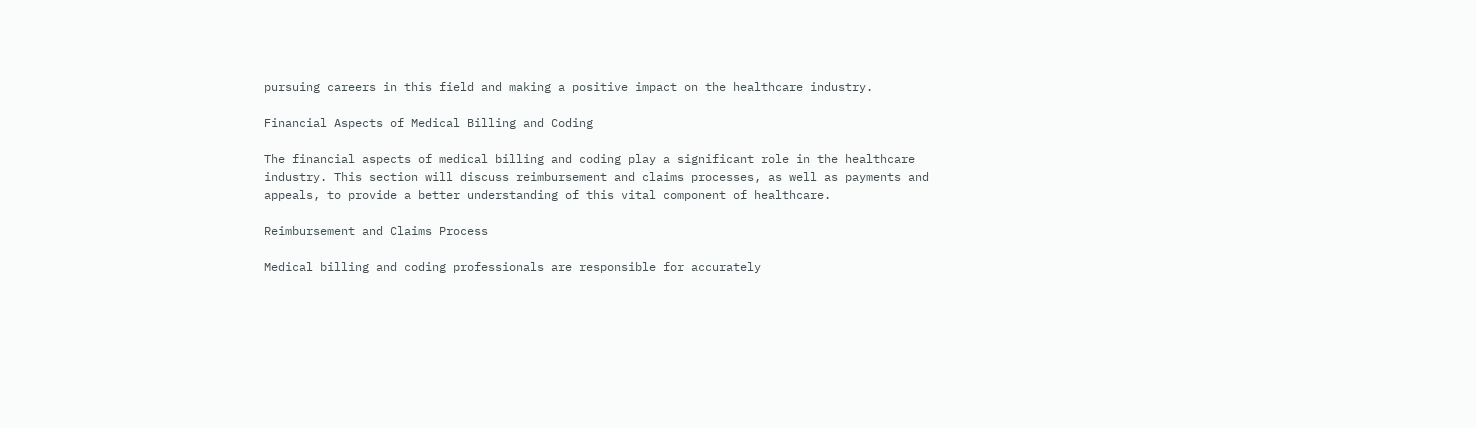pursuing careers in this field and making a positive impact on the healthcare industry.

Financial Aspects of Medical Billing and Coding

The financial aspects of medical billing and coding play a significant role in the healthcare industry. This section will discuss reimbursement and claims processes, as well as payments and appeals, to provide a better understanding of this vital component of healthcare.

Reimbursement and Claims Process

Medical billing and coding professionals are responsible for accurately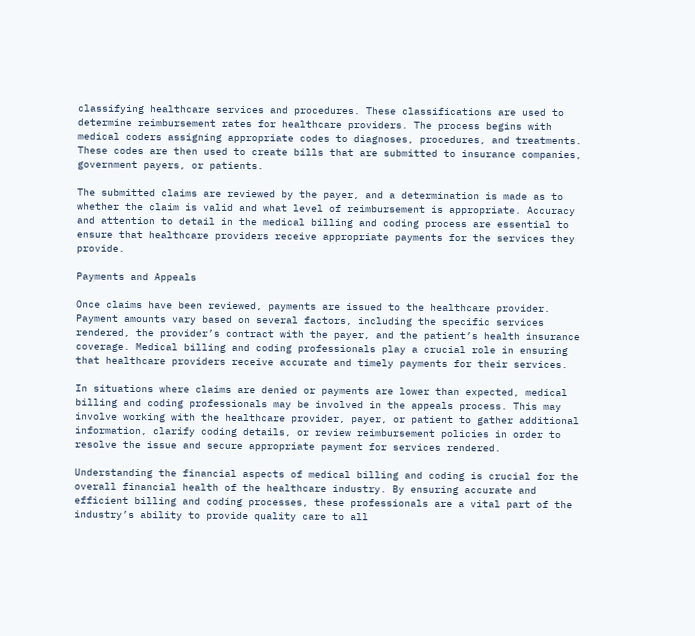classifying healthcare services and procedures. These classifications are used to determine reimbursement rates for healthcare providers. The process begins with medical coders assigning appropriate codes to diagnoses, procedures, and treatments. These codes are then used to create bills that are submitted to insurance companies, government payers, or patients.

The submitted claims are reviewed by the payer, and a determination is made as to whether the claim is valid and what level of reimbursement is appropriate. Accuracy and attention to detail in the medical billing and coding process are essential to ensure that healthcare providers receive appropriate payments for the services they provide.

Payments and Appeals

Once claims have been reviewed, payments are issued to the healthcare provider. Payment amounts vary based on several factors, including the specific services rendered, the provider’s contract with the payer, and the patient’s health insurance coverage. Medical billing and coding professionals play a crucial role in ensuring that healthcare providers receive accurate and timely payments for their services.

In situations where claims are denied or payments are lower than expected, medical billing and coding professionals may be involved in the appeals process. This may involve working with the healthcare provider, payer, or patient to gather additional information, clarify coding details, or review reimbursement policies in order to resolve the issue and secure appropriate payment for services rendered.

Understanding the financial aspects of medical billing and coding is crucial for the overall financial health of the healthcare industry. By ensuring accurate and efficient billing and coding processes, these professionals are a vital part of the industry’s ability to provide quality care to all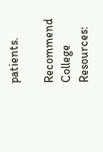patients.

Recommend College Resources: